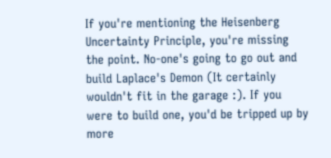If you're mentioning the Heisenberg Uncertainty Principle, you're missing the point. No-one's going to go out and build Laplace's Demon (It certainly wouldn't fit in the garage :). If you were to build one, you'd be tripped up by more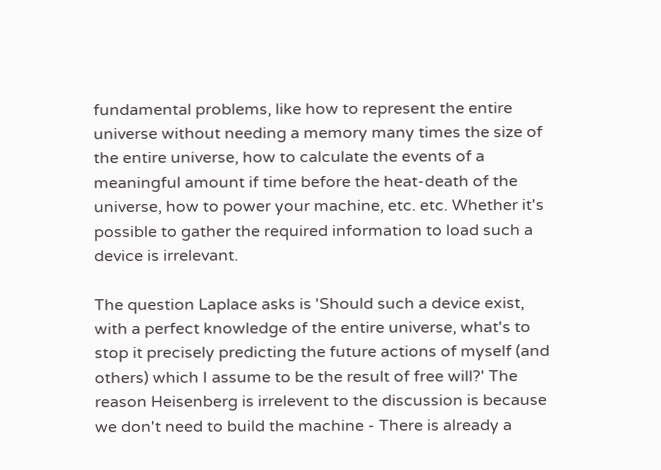fundamental problems, like how to represent the entire universe without needing a memory many times the size of the entire universe, how to calculate the events of a meaningful amount if time before the heat-death of the universe, how to power your machine, etc. etc. Whether it's possible to gather the required information to load such a device is irrelevant.

The question Laplace asks is 'Should such a device exist, with a perfect knowledge of the entire universe, what's to stop it precisely predicting the future actions of myself (and others) which I assume to be the result of free will?' The reason Heisenberg is irrelevent to the discussion is because we don't need to build the machine - There is already a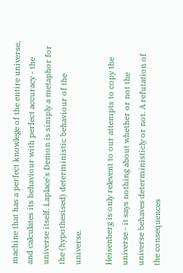machine that has a perfect knowlege of the entire universe, and calculates its behaviour with perfect accuracy - the universe itself. Laplace's Demon is simply a metaphor for the (hypothesised) deterministic behaviour of the universe.

Heisenberg is only relevent to our attempts to copy the universe - it says nothing about whether or not the universe behaves deterministicly or not. A refutation of the consequences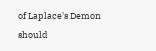of Laplace's Demon should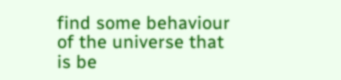find some behaviour of the universe that is be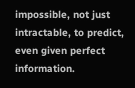impossible, not just intractable, to predict, even given perfect information.